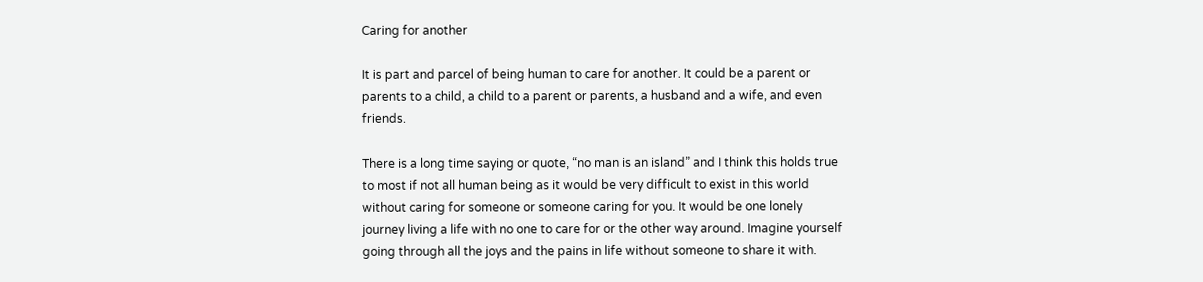Caring for another

It is part and parcel of being human to care for another. It could be a parent or parents to a child, a child to a parent or parents, a husband and a wife, and even friends.

There is a long time saying or quote, “no man is an island” and I think this holds true to most if not all human being as it would be very difficult to exist in this world without caring for someone or someone caring for you. It would be one lonely journey living a life with no one to care for or the other way around. Imagine yourself going through all the joys and the pains in life without someone to share it with.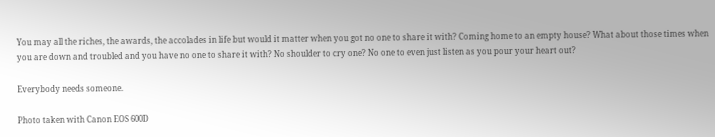You may all the riches, the awards, the accolades in life but would it matter when you got no one to share it with? Coming home to an empty house? What about those times when you are down and troubled and you have no one to share it with? No shoulder to cry one? No one to even just listen as you pour your heart out?

Everybody needs someone.

Photo taken with Canon EOS 600D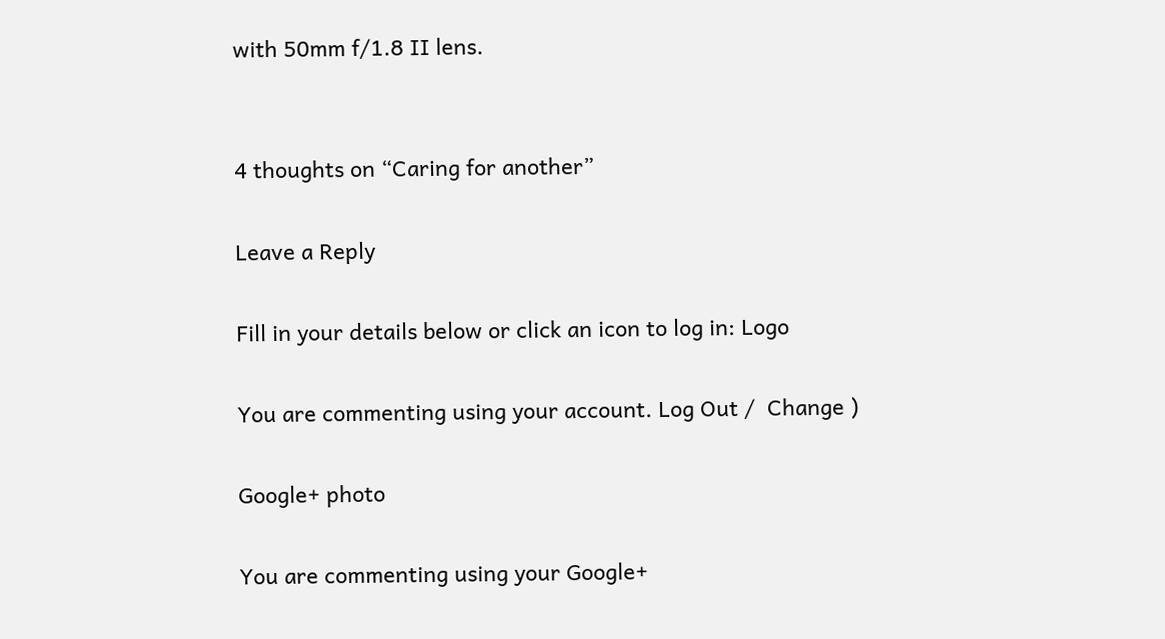with 50mm f/1.8 II lens.


4 thoughts on “Caring for another”

Leave a Reply

Fill in your details below or click an icon to log in: Logo

You are commenting using your account. Log Out /  Change )

Google+ photo

You are commenting using your Google+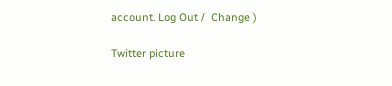account. Log Out /  Change )

Twitter picture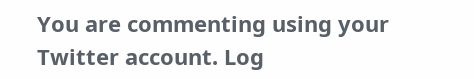You are commenting using your Twitter account. Log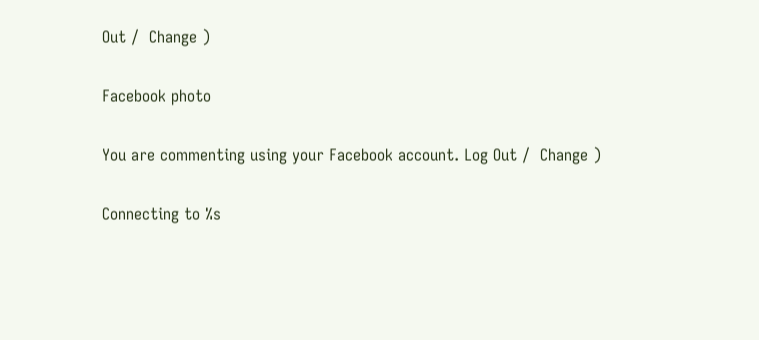Out /  Change )

Facebook photo

You are commenting using your Facebook account. Log Out /  Change )

Connecting to %s